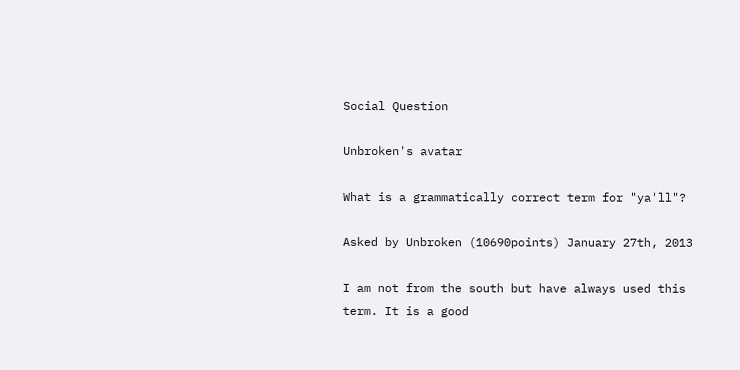Social Question

Unbroken's avatar

What is a grammatically correct term for "ya'll"?

Asked by Unbroken (10690points) January 27th, 2013

I am not from the south but have always used this term. It is a good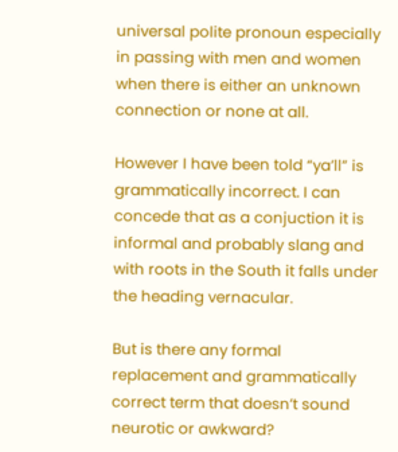universal polite pronoun especially in passing with men and women when there is either an unknown connection or none at all.

However I have been told “ya’ll” is grammatically incorrect. I can concede that as a conjuction it is informal and probably slang and with roots in the South it falls under the heading vernacular.

But is there any formal replacement and grammatically correct term that doesn’t sound neurotic or awkward?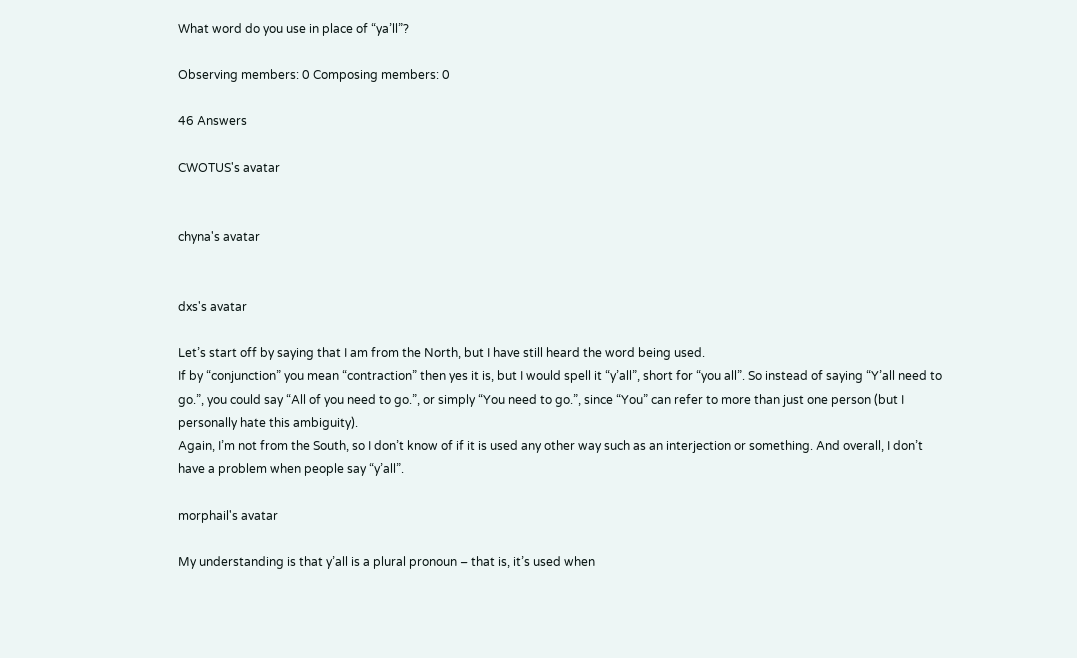What word do you use in place of “ya’ll”?

Observing members: 0 Composing members: 0

46 Answers

CWOTUS's avatar


chyna's avatar


dxs's avatar

Let’s start off by saying that I am from the North, but I have still heard the word being used.
If by “conjunction” you mean “contraction” then yes it is, but I would spell it “y’all”, short for “you all”. So instead of saying “Y’all need to go.”, you could say “All of you need to go.”, or simply “You need to go.”, since “You” can refer to more than just one person (but I personally hate this ambiguity).
Again, I’m not from the South, so I don’t know of if it is used any other way such as an interjection or something. And overall, I don’t have a problem when people say “y’all”.

morphail's avatar

My understanding is that y’all is a plural pronoun – that is, it’s used when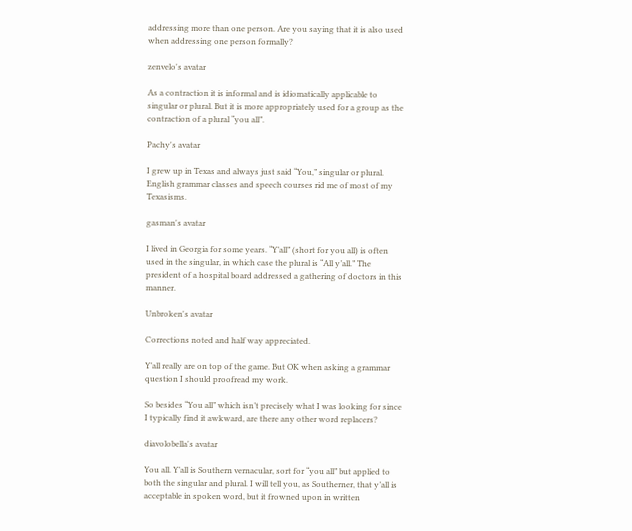addressing more than one person. Are you saying that it is also used when addressing one person formally?

zenvelo's avatar

As a contraction it is informal and is idiomatically applicable to singular or plural. But it is more appropriately used for a group as the contraction of a plural “you all”.

Pachy's avatar

I grew up in Texas and always just said “You,” singular or plural. English grammar classes and speech courses rid me of most of my Texasisms.

gasman's avatar

I lived in Georgia for some years. “Y’all” (short for you all) is often used in the singular, in which case the plural is “All y’all.” The president of a hospital board addressed a gathering of doctors in this manner.

Unbroken's avatar

Corrections noted and half way appreciated.

Y’all really are on top of the game. But OK when asking a grammar question I should proofread my work.

So besides “You all” which isn’t precisely what I was looking for since I typically find it awkward, are there any other word replacers?

diavolobella's avatar

You all. Y’all is Southern vernacular, sort for “you all” but applied to both the singular and plural. I will tell you, as Southerner, that y’all is acceptable in spoken word, but it frowned upon in written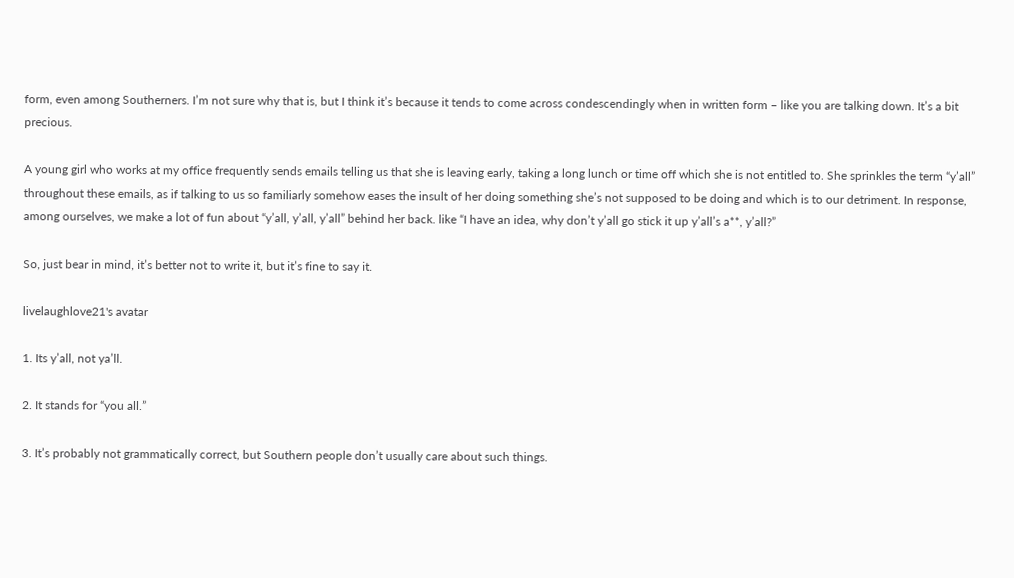form, even among Southerners. I’m not sure why that is, but I think it’s because it tends to come across condescendingly when in written form – like you are talking down. It’s a bit precious.

A young girl who works at my office frequently sends emails telling us that she is leaving early, taking a long lunch or time off which she is not entitled to. She sprinkles the term “y’all” throughout these emails, as if talking to us so familiarly somehow eases the insult of her doing something she’s not supposed to be doing and which is to our detriment. In response, among ourselves, we make a lot of fun about “y’all, y’all, y’all” behind her back. like “I have an idea, why don’t y’all go stick it up y’all’s a**, y’all?”

So, just bear in mind, it’s better not to write it, but it’s fine to say it.

livelaughlove21's avatar

1. Its y’all, not ya’ll.

2. It stands for “you all.”

3. It’s probably not grammatically correct, but Southern people don’t usually care about such things.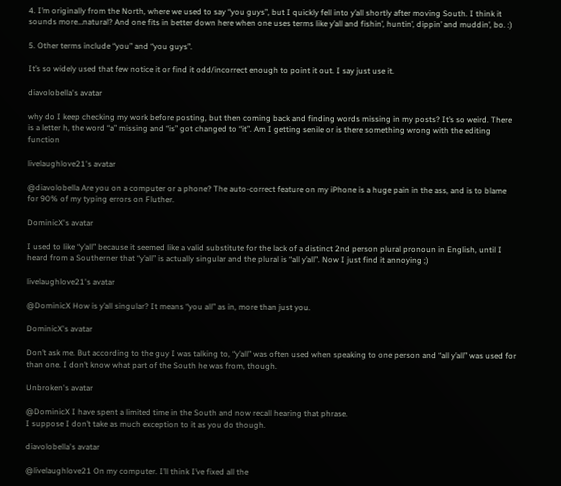4. I’m originally from the North, where we used to say “you guys”, but I quickly fell into y’all shortly after moving South. I think it sounds more…natural? And one fits in better down here when one uses terms like y’all and fishin’, huntin’, dippin’ and muddin’, bo. :)

5. Other terms include “you” and “you guys”.

It’s so widely used that few notice it or find it odd/incorrect enough to point it out. I say just use it.

diavolobella's avatar

why do I keep checking my work before posting, but then coming back and finding words missing in my posts? It’s so weird. There is a letter h, the word “a” missing and “is” got changed to “it”. Am I getting senile or is there something wrong with the editing function

livelaughlove21's avatar

@diavolobella Are you on a computer or a phone? The auto-correct feature on my iPhone is a huge pain in the ass, and is to blame for 90% of my typing errors on Fluther.

DominicX's avatar

I used to like “y’all” because it seemed like a valid substitute for the lack of a distinct 2nd person plural pronoun in English, until I heard from a Southerner that “y’all” is actually singular and the plural is “all y’all”. Now I just find it annoying ;)

livelaughlove21's avatar

@DominicX How is y’all singular? It means “you all” as in, more than just you.

DominicX's avatar

Don’t ask me. But according to the guy I was talking to, “y’all” was often used when speaking to one person and “all y’all” was used for than one. I don’t know what part of the South he was from, though.

Unbroken's avatar

@DominicX I have spent a limited time in the South and now recall hearing that phrase.
I suppose I don’t take as much exception to it as you do though.

diavolobella's avatar

@livelaughlove21 On my computer. I’ll think I’ve fixed all the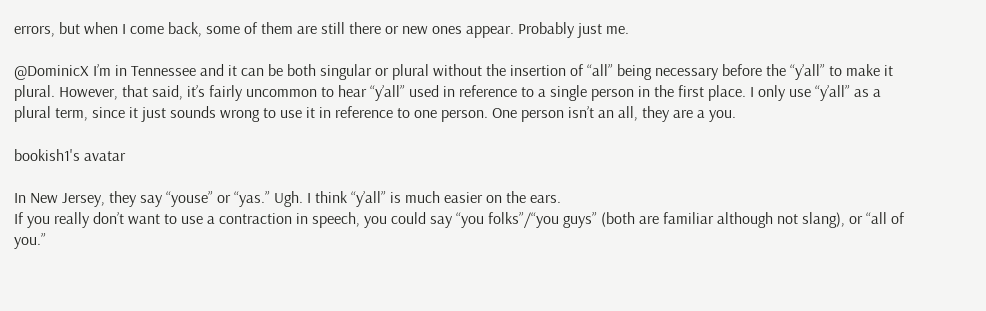errors, but when I come back, some of them are still there or new ones appear. Probably just me.

@DominicX I’m in Tennessee and it can be both singular or plural without the insertion of “all” being necessary before the “y’all” to make it plural. However, that said, it’s fairly uncommon to hear “y’all” used in reference to a single person in the first place. I only use “y’all” as a plural term, since it just sounds wrong to use it in reference to one person. One person isn’t an all, they are a you.

bookish1's avatar

In New Jersey, they say “youse” or “yas.” Ugh. I think “y’all” is much easier on the ears.
If you really don’t want to use a contraction in speech, you could say “you folks”/“you guys” (both are familiar although not slang), or “all of you.”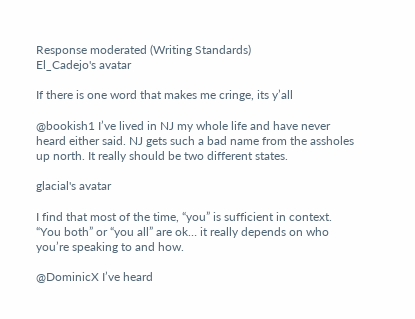Response moderated (Writing Standards)
El_Cadejo's avatar

If there is one word that makes me cringe, its y’all

@bookish1 I’ve lived in NJ my whole life and have never heard either said. NJ gets such a bad name from the assholes up north. It really should be two different states.

glacial's avatar

I find that most of the time, “you” is sufficient in context. “You both” or “you all” are ok… it really depends on who you’re speaking to and how.

@DominicX I’ve heard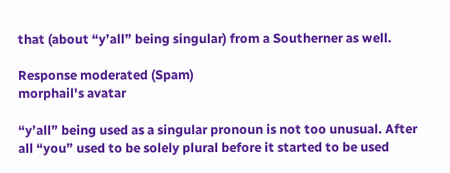that (about “y’all” being singular) from a Southerner as well.

Response moderated (Spam)
morphail's avatar

“y’all” being used as a singular pronoun is not too unusual. After all “you” used to be solely plural before it started to be used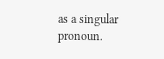as a singular pronoun.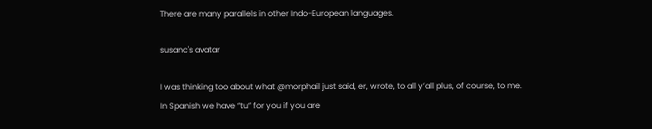There are many parallels in other Indo-European languages.

susanc's avatar

I was thinking too about what @morphail just said, er, wrote, to all y’all plus, of course, to me.
In Spanish we have “tu” for you if you are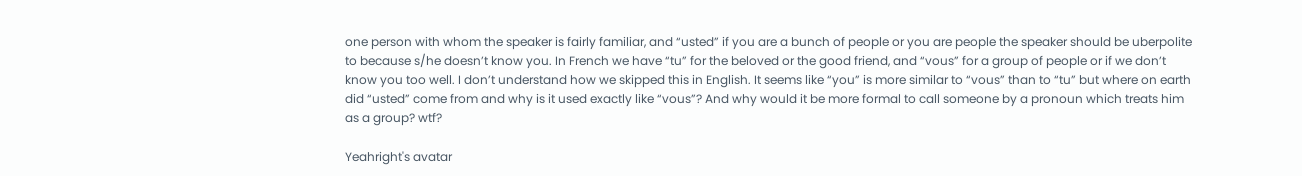one person with whom the speaker is fairly familiar, and “usted” if you are a bunch of people or you are people the speaker should be uberpolite to because s/he doesn’t know you. In French we have “tu” for the beloved or the good friend, and “vous” for a group of people or if we don’t know you too well. I don’t understand how we skipped this in English. It seems like “you” is more similar to “vous” than to “tu” but where on earth did “usted” come from and why is it used exactly like “vous”? And why would it be more formal to call someone by a pronoun which treats him as a group? wtf?

Yeahright's avatar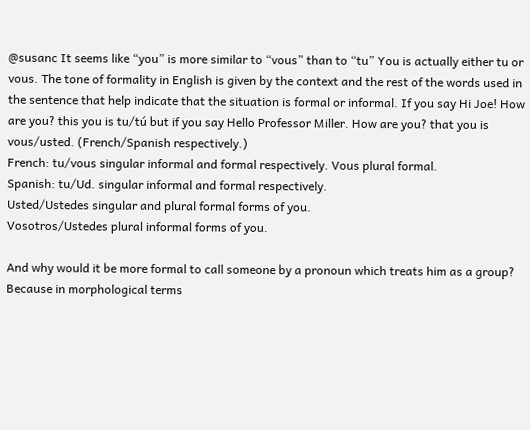@susanc It seems like “you” is more similar to “vous” than to “tu” You is actually either tu or vous. The tone of formality in English is given by the context and the rest of the words used in the sentence that help indicate that the situation is formal or informal. If you say Hi Joe! How are you? this you is tu/tú but if you say Hello Professor Miller. How are you? that you is vous/usted. (French/Spanish respectively.)
French: tu/vous singular informal and formal respectively. Vous plural formal.
Spanish: tu/Ud. singular informal and formal respectively.
Usted/Ustedes singular and plural formal forms of you.
Vosotros/Ustedes plural informal forms of you.

And why would it be more formal to call someone by a pronoun which treats him as a group? Because in morphological terms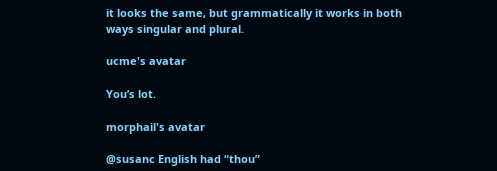it looks the same, but grammatically it works in both ways singular and plural.

ucme's avatar

You’s lot.

morphail's avatar

@susanc English had “thou”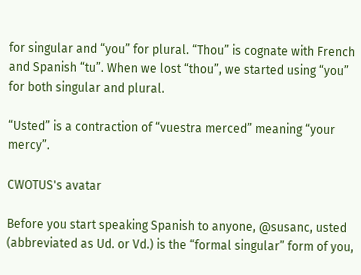for singular and “you” for plural. “Thou” is cognate with French and Spanish “tu”. When we lost “thou”, we started using “you” for both singular and plural.

“Usted” is a contraction of “vuestra merced” meaning “your mercy”.

CWOTUS's avatar

Before you start speaking Spanish to anyone, @susanc, usted (abbreviated as Ud. or Vd.) is the “formal singular” form of you,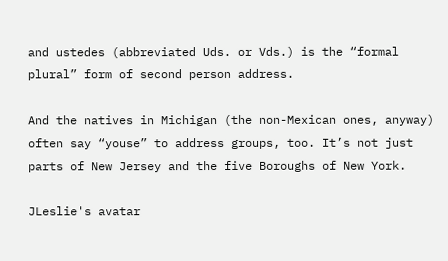and ustedes (abbreviated Uds. or Vds.) is the “formal plural” form of second person address.

And the natives in Michigan (the non-Mexican ones, anyway) often say “youse” to address groups, too. It’s not just parts of New Jersey and the five Boroughs of New York.

JLeslie's avatar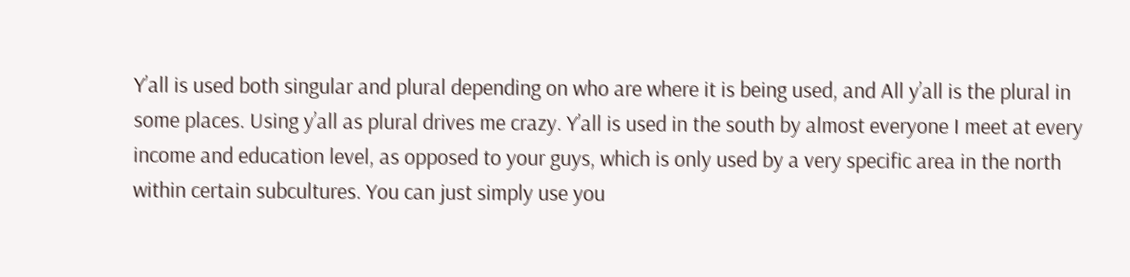Y’all is used both singular and plural depending on who are where it is being used, and All y’all is the plural in some places. Using y’all as plural drives me crazy. Y’all is used in the south by almost everyone I meet at every income and education level, as opposed to your guys, which is only used by a very specific area in the north within certain subcultures. You can just simply use you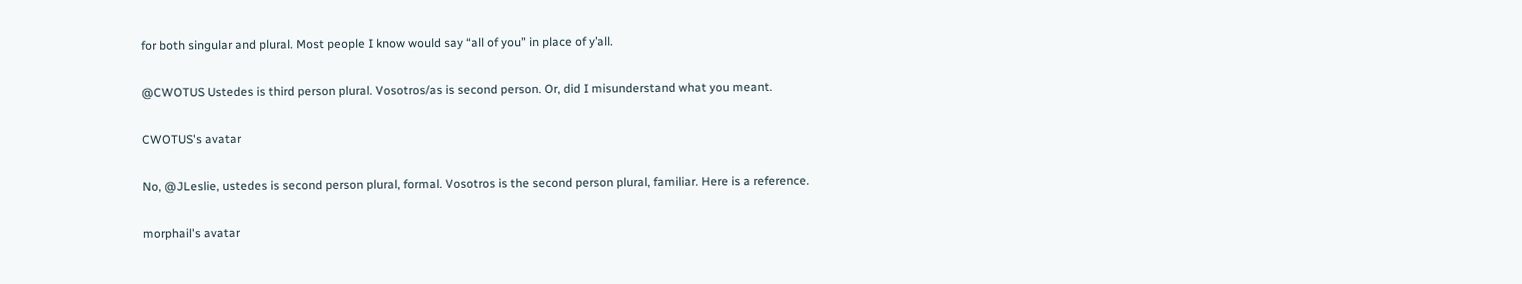for both singular and plural. Most people I know would say “all of you” in place of y’all.

@CWOTUS Ustedes is third person plural. Vosotros/as is second person. Or, did I misunderstand what you meant.

CWOTUS's avatar

No, @JLeslie, ustedes is second person plural, formal. Vosotros is the second person plural, familiar. Here is a reference.

morphail's avatar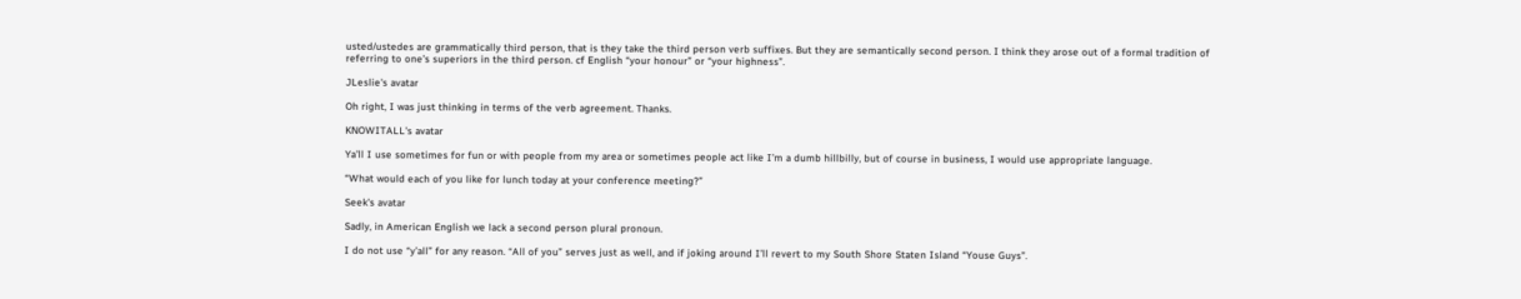usted/ustedes are grammatically third person, that is they take the third person verb suffixes. But they are semantically second person. I think they arose out of a formal tradition of referring to one’s superiors in the third person. cf English “your honour” or “your highness”.

JLeslie's avatar

Oh right, I was just thinking in terms of the verb agreement. Thanks.

KNOWITALL's avatar

Ya’ll I use sometimes for fun or with people from my area or sometimes people act like I’m a dumb hillbilly, but of course in business, I would use appropriate language.

“What would each of you like for lunch today at your conference meeting?”

Seek's avatar

Sadly, in American English we lack a second person plural pronoun.

I do not use “y’all” for any reason. “All of you” serves just as well, and if joking around I’ll revert to my South Shore Staten Island “Youse Guys”.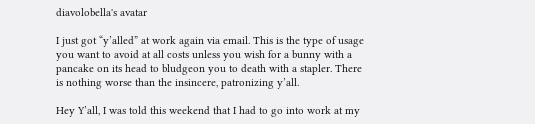diavolobella's avatar

I just got “y’alled” at work again via email. This is the type of usage you want to avoid at all costs unless you wish for a bunny with a pancake on its head to bludgeon you to death with a stapler. There is nothing worse than the insincere, patronizing y’all.

Hey Y’all, I was told this weekend that I had to go into work at my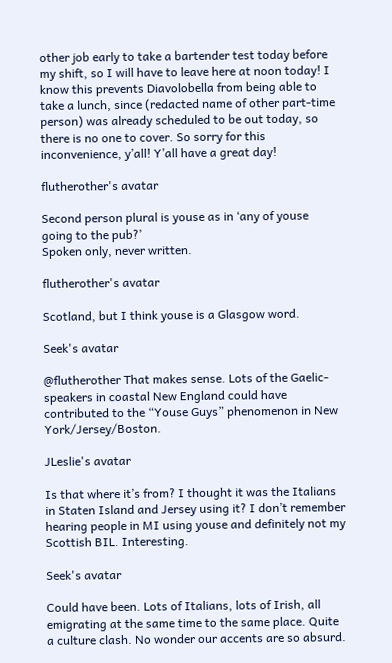other job early to take a bartender test today before my shift, so I will have to leave here at noon today! I know this prevents Diavolobella from being able to take a lunch, since (redacted name of other part-time person) was already scheduled to be out today, so there is no one to cover. So sorry for this inconvenience, y’all! Y’all have a great day!

flutherother's avatar

Second person plural is youse as in ‘any of youse going to the pub?’
Spoken only, never written.

flutherother's avatar

Scotland, but I think youse is a Glasgow word.

Seek's avatar

@flutherother That makes sense. Lots of the Gaelic-speakers in coastal New England could have contributed to the “Youse Guys” phenomenon in New York/Jersey/Boston.

JLeslie's avatar

Is that where it’s from? I thought it was the Italians in Staten Island and Jersey using it? I don’t remember hearing people in MI using youse and definitely not my Scottish BIL. Interesting.

Seek's avatar

Could have been. Lots of Italians, lots of Irish, all emigrating at the same time to the same place. Quite a culture clash. No wonder our accents are so absurd.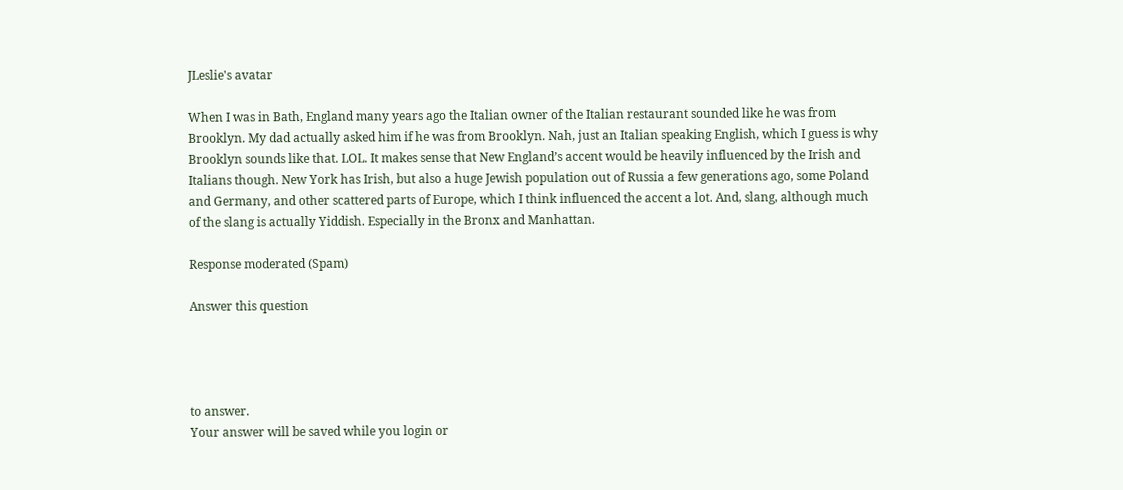JLeslie's avatar

When I was in Bath, England many years ago the Italian owner of the Italian restaurant sounded like he was from Brooklyn. My dad actually asked him if he was from Brooklyn. Nah, just an Italian speaking English, which I guess is why Brooklyn sounds like that. LOL. It makes sense that New England’s accent would be heavily influenced by the Irish and Italians though. New York has Irish, but also a huge Jewish population out of Russia a few generations ago, some Poland and Germany, and other scattered parts of Europe, which I think influenced the accent a lot. And, slang, although much of the slang is actually Yiddish. Especially in the Bronx and Manhattan.

Response moderated (Spam)

Answer this question




to answer.
Your answer will be saved while you login or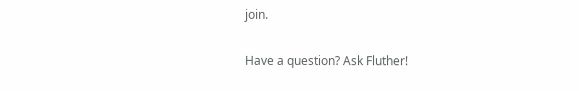join.

Have a question? Ask Fluther!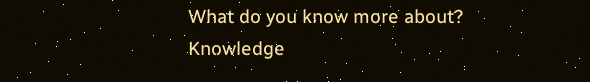What do you know more about?
Knowledge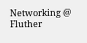Networking @ Fluther